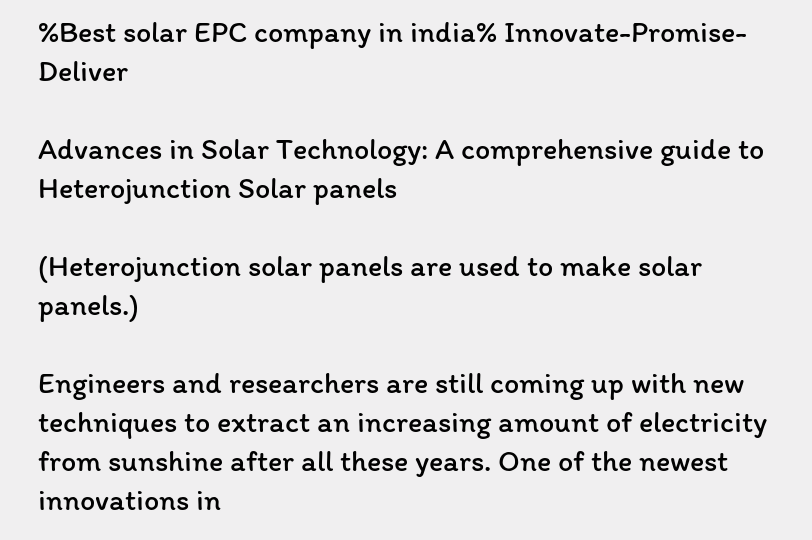%Best solar EPC company in india% Innovate-Promise-Deliver

Advances in Solar Technology: A comprehensive guide to Heterojunction Solar panels

(Heterojunction solar panels are used to make solar panels.)

Engineers and researchers are still coming up with new techniques to extract an increasing amount of electricity from sunshine after all these years. One of the newest innovations in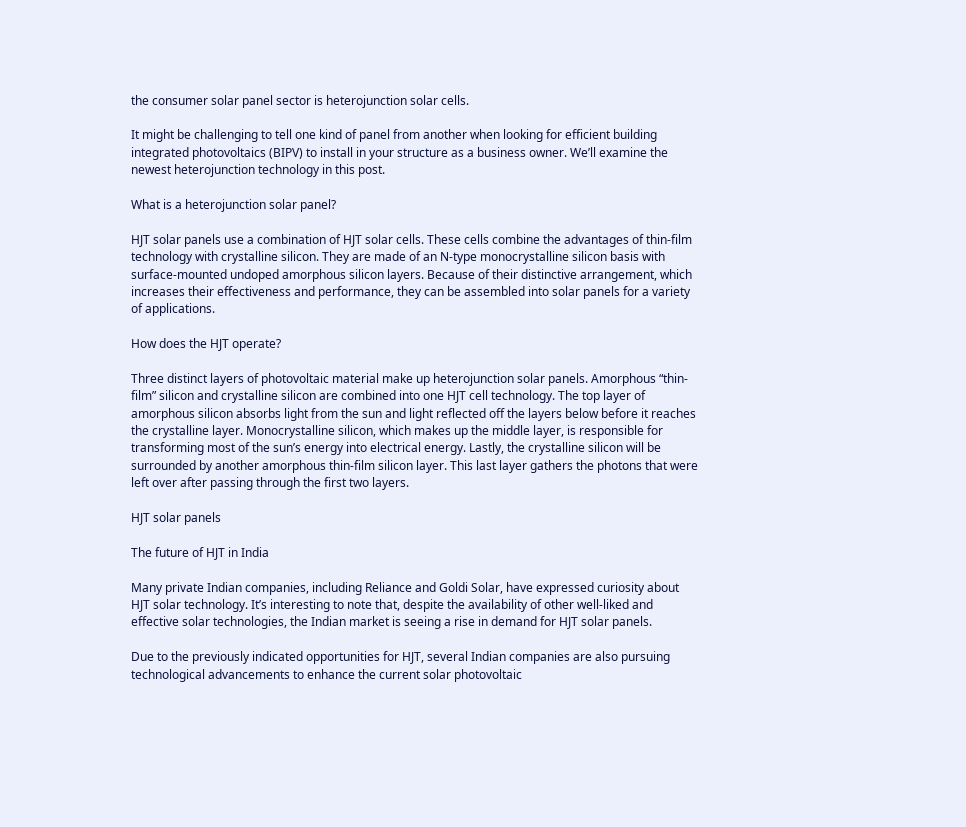the consumer solar panel sector is heterojunction solar cells.

It might be challenging to tell one kind of panel from another when looking for efficient building integrated photovoltaics (BIPV) to install in your structure as a business owner. We’ll examine the newest heterojunction technology in this post.

What is a heterojunction solar panel?

HJT solar panels use a combination of HJT solar cells. These cells combine the advantages of thin-film technology with crystalline silicon. They are made of an N-type monocrystalline silicon basis with surface-mounted undoped amorphous silicon layers. Because of their distinctive arrangement, which increases their effectiveness and performance, they can be assembled into solar panels for a variety of applications.

How does the HJT operate?

Three distinct layers of photovoltaic material make up heterojunction solar panels. Amorphous “thin-film” silicon and crystalline silicon are combined into one HJT cell technology. The top layer of amorphous silicon absorbs light from the sun and light reflected off the layers below before it reaches the crystalline layer. Monocrystalline silicon, which makes up the middle layer, is responsible for transforming most of the sun’s energy into electrical energy. Lastly, the crystalline silicon will be surrounded by another amorphous thin-film silicon layer. This last layer gathers the photons that were left over after passing through the first two layers.

HJT solar panels

The future of HJT in India

Many private Indian companies, including Reliance and Goldi Solar, have expressed curiosity about HJT solar technology. It’s interesting to note that, despite the availability of other well-liked and effective solar technologies, the Indian market is seeing a rise in demand for HJT solar panels.

Due to the previously indicated opportunities for HJT, several Indian companies are also pursuing technological advancements to enhance the current solar photovoltaic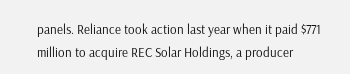panels. Reliance took action last year when it paid $771 million to acquire REC Solar Holdings, a producer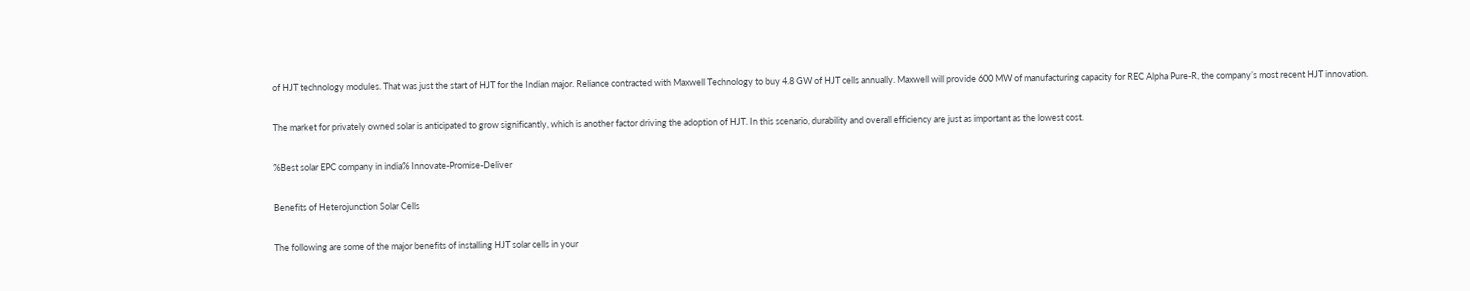of HJT technology modules. That was just the start of HJT for the Indian major. Reliance contracted with Maxwell Technology to buy 4.8 GW of HJT cells annually. Maxwell will provide 600 MW of manufacturing capacity for REC Alpha Pure-R, the company’s most recent HJT innovation.

The market for privately owned solar is anticipated to grow significantly, which is another factor driving the adoption of HJT. In this scenario, durability and overall efficiency are just as important as the lowest cost.

%Best solar EPC company in india% Innovate-Promise-Deliver

Benefits of Heterojunction Solar Cells

The following are some of the major benefits of installing HJT solar cells in your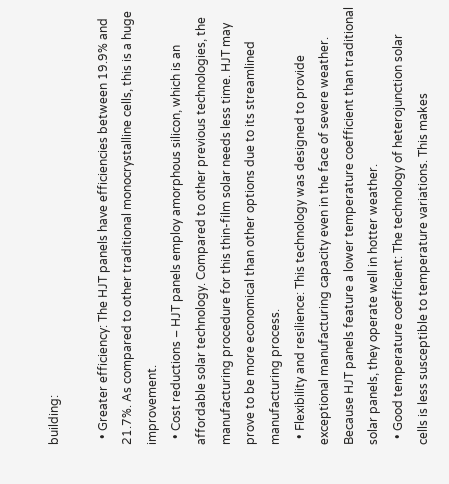building:

  • Greater efficiency: The HJT panels have efficiencies between 19.9% and 21.7%. As compared to other traditional monocrystalline cells, this is a huge improvement.
  • Cost reductions – HJT panels employ amorphous silicon, which is an affordable solar technology. Compared to other previous technologies, the manufacturing procedure for this thin-film solar needs less time. HJT may prove to be more economical than other options due to its streamlined manufacturing process.
  • Flexibility and resilience: This technology was designed to provide exceptional manufacturing capacity even in the face of severe weather. Because HJT panels feature a lower temperature coefficient than traditional solar panels, they operate well in hotter weather.
  • Good temperature coefficient: The technology of heterojunction solar cells is less susceptible to temperature variations. This makes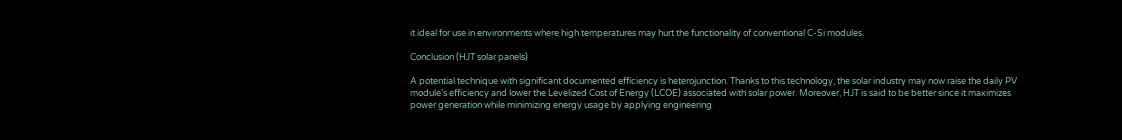it ideal for use in environments where high temperatures may hurt the functionality of conventional C-Si modules.

Conclusion (HJT solar panels)

A potential technique with significant documented efficiency is heterojunction. Thanks to this technology, the solar industry may now raise the daily PV module’s efficiency and lower the Levelized Cost of Energy (LCOE) associated with solar power. Moreover, HJT is said to be better since it maximizes power generation while minimizing energy usage by applying engineering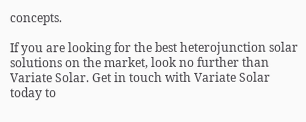concepts.

If you are looking for the best heterojunction solar solutions on the market, look no further than Variate Solar. Get in touch with Variate Solar today to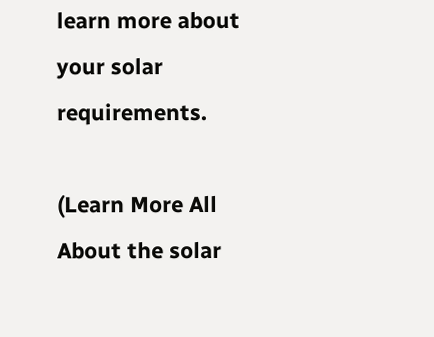learn more about your solar requirements.

(Learn More All About the solar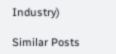Industry)

Similar Posts